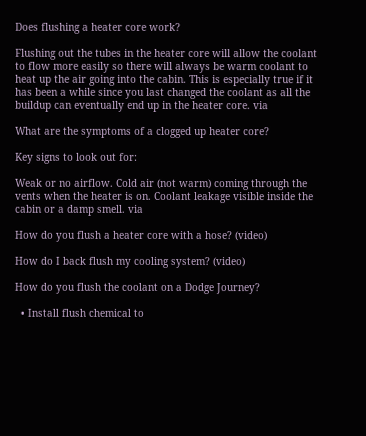Does flushing a heater core work?

Flushing out the tubes in the heater core will allow the coolant to flow more easily so there will always be warm coolant to heat up the air going into the cabin. This is especially true if it has been a while since you last changed the coolant as all the buildup can eventually end up in the heater core. via

What are the symptoms of a clogged up heater core?

Key signs to look out for:

Weak or no airflow. Cold air (not warm) coming through the vents when the heater is on. Coolant leakage visible inside the cabin or a damp smell. via

How do you flush a heater core with a hose? (video)

How do I back flush my cooling system? (video)

How do you flush the coolant on a Dodge Journey?

  • Install flush chemical to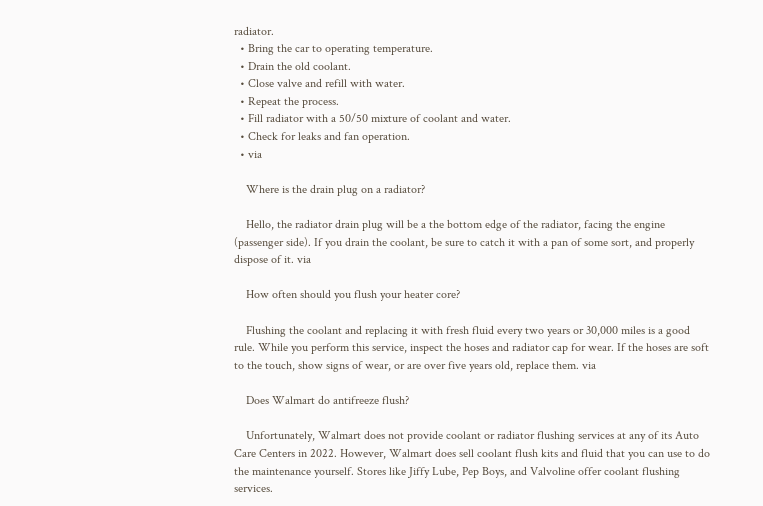radiator.
  • Bring the car to operating temperature.
  • Drain the old coolant.
  • Close valve and refill with water.
  • Repeat the process.
  • Fill radiator with a 50/50 mixture of coolant and water.
  • Check for leaks and fan operation.
  • via

    Where is the drain plug on a radiator?

    Hello, the radiator drain plug will be a the bottom edge of the radiator, facing the engine (passenger side). If you drain the coolant, be sure to catch it with a pan of some sort, and properly dispose of it. via

    How often should you flush your heater core?

    Flushing the coolant and replacing it with fresh fluid every two years or 30,000 miles is a good rule. While you perform this service, inspect the hoses and radiator cap for wear. If the hoses are soft to the touch, show signs of wear, or are over five years old, replace them. via

    Does Walmart do antifreeze flush?

    Unfortunately, Walmart does not provide coolant or radiator flushing services at any of its Auto Care Centers in 2022. However, Walmart does sell coolant flush kits and fluid that you can use to do the maintenance yourself. Stores like Jiffy Lube, Pep Boys, and Valvoline offer coolant flushing services.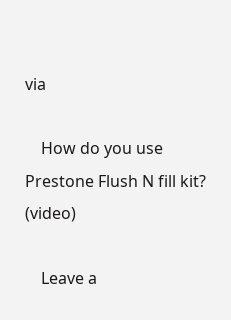via

    How do you use Prestone Flush N fill kit? (video)

    Leave a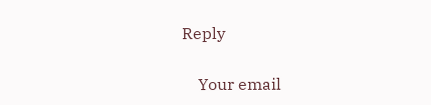Reply

    Your email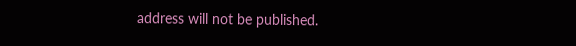address will not be published.